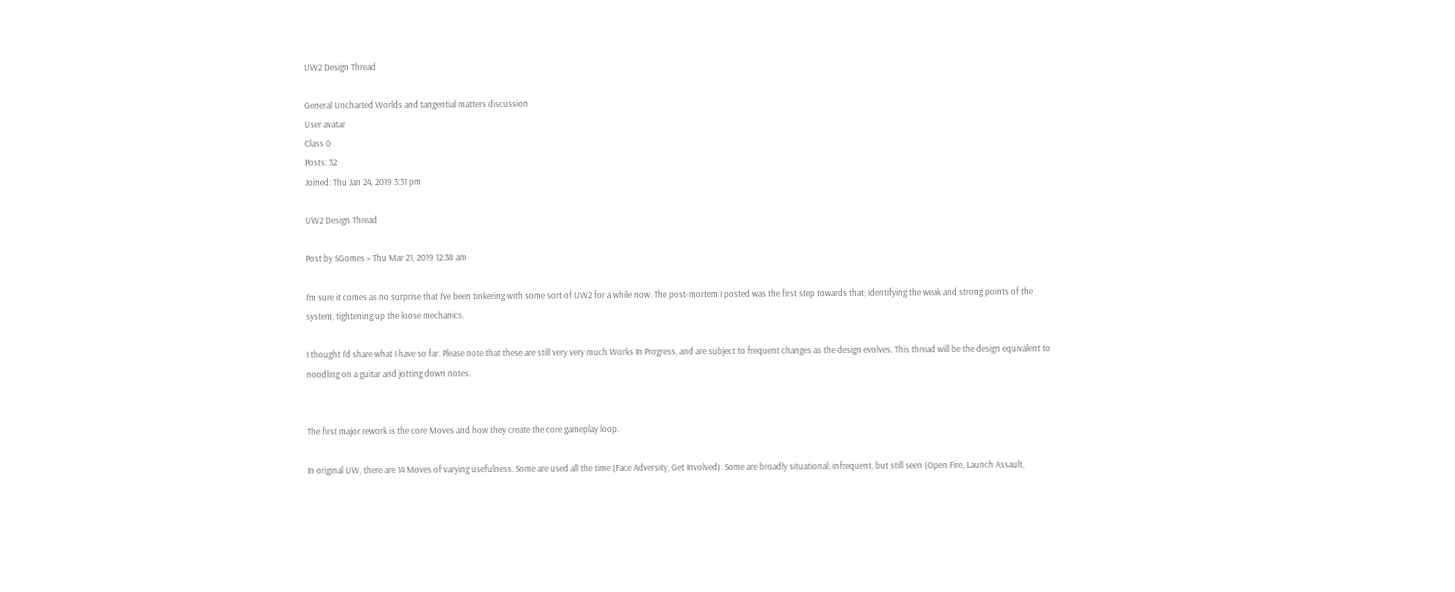UW2 Design Thread

General Uncharted Worlds and tangential matters discussion
User avatar
Class 0
Posts: 32
Joined: Thu Jan 24, 2019 3:31 pm

UW2 Design Thread

Post by SGomes » Thu Mar 21, 2019 12:38 am

I’m sure it comes as no surprise that I’ve been tinkering with some sort of UW2 for a while now. The post-mortem I posted was the first step towards that; identifying the weak and strong points of the system, tightening up the loose mechanics.

I thought I’d share what I have so far. Please note that these are still very very much Works In Progress, and are subject to frequent changes as the design evolves. This thread will be the design equivalent to noodling on a guitar and jotting down notes.


The first major rework is the core Moves and how they create the core gameplay loop.

In original UW, there are 14 Moves of varying usefulness. Some are used all the time (Face Adversity, Get Involved). Some are broadly situational; infrequent, but still seen (Open Fire, Launch Assault,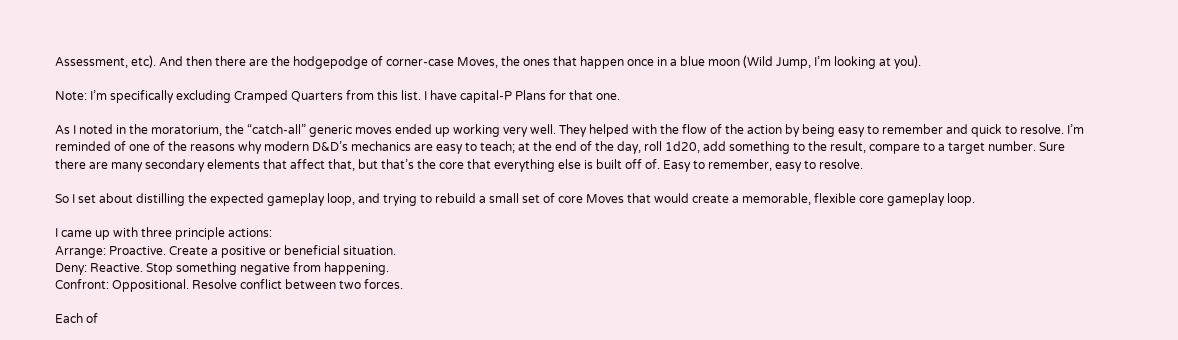Assessment, etc). And then there are the hodgepodge of corner-case Moves, the ones that happen once in a blue moon (Wild Jump, I’m looking at you).

Note: I’m specifically excluding Cramped Quarters from this list. I have capital-P Plans for that one.

As I noted in the moratorium, the “catch-all” generic moves ended up working very well. They helped with the flow of the action by being easy to remember and quick to resolve. I’m reminded of one of the reasons why modern D&D’s mechanics are easy to teach; at the end of the day, roll 1d20, add something to the result, compare to a target number. Sure there are many secondary elements that affect that, but that’s the core that everything else is built off of. Easy to remember, easy to resolve.

So I set about distilling the expected gameplay loop, and trying to rebuild a small set of core Moves that would create a memorable, flexible core gameplay loop.

I came up with three principle actions:
Arrange: Proactive. Create a positive or beneficial situation.
Deny: Reactive. Stop something negative from happening.
Confront: Oppositional. Resolve conflict between two forces.

Each of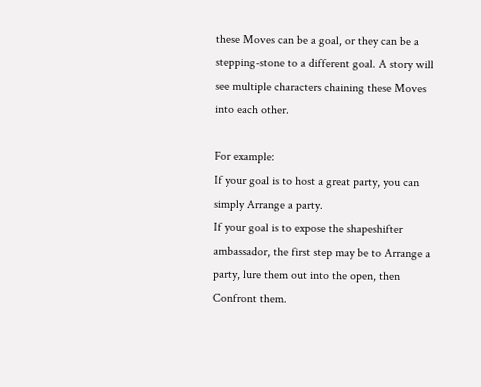these Moves can be a goal, or they can be a stepping-stone to a different goal. A story will see multiple characters chaining these Moves into each other.

For example:
If your goal is to host a great party, you can simply Arrange a party.
If your goal is to expose the shapeshifter ambassador, the first step may be to Arrange a party, lure them out into the open, then Confront them.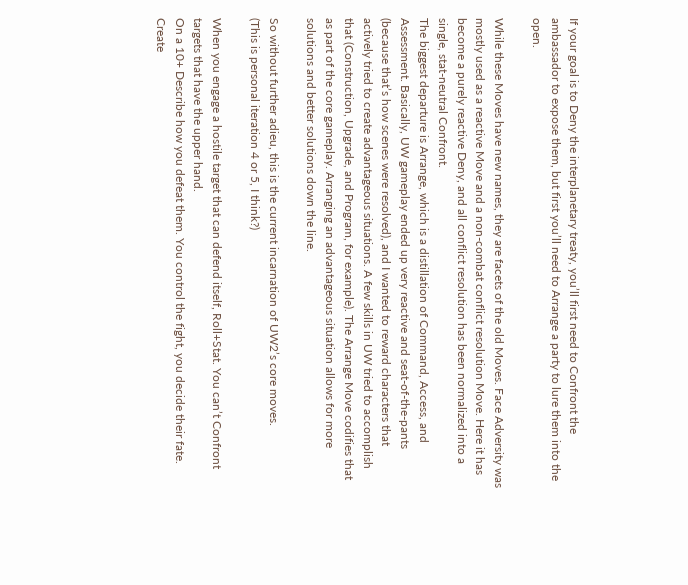If your goal is to Deny the interplanetary treaty, you’ll first need to Confront the ambassador to expose them, but first you’ll need to Arrange a party to lure them into the open.

While these Moves have new names, they are facets of the old Moves. Face Adversity was mostly used as a reactive Move and a non-combat conflict resolution Move. Here it has become a purely reactive Deny, and all conflict resolution has been normalized into a single, stat-neutral Confront.
The biggest departure is Arrange, which is a distillation of Command, Access, and Assessment. Basically, UW gameplay ended up very reactive and seat-of-the-pants (because that’s how scenes were resolved), and I wanted to reward characters that actively tried to create advantageous situations. A few skills in UW tried to accomplish that (Construction, Upgrade, and Program, for example). The Arrange Move codifies that as part of the core gameplay. Arranging an advantageous situation allows for more solutions and better solutions down the line.

So without further adieu, this is the current incarnation of UW2’s core moves.
(This is personal iteration 4 or 5, I think?)

When you engage a hostile target that can defend itself, Roll+Stat. You can’t Confront targets that have the upper hand.
On a 10+ Describe how you defeat them. You control the fight, you decide their fate. Create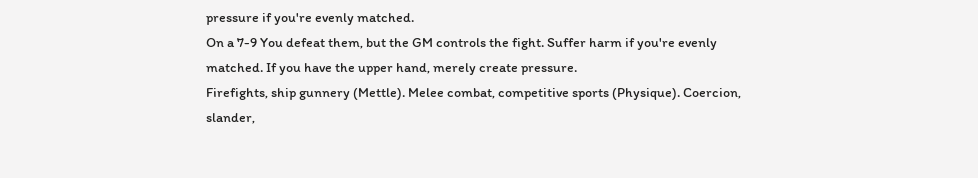pressure if you're evenly matched.
On a 7-9 You defeat them, but the GM controls the fight. Suffer harm if you're evenly matched. If you have the upper hand, merely create pressure.
Firefights, ship gunnery (Mettle). Melee combat, competitive sports (Physique). Coercion, slander,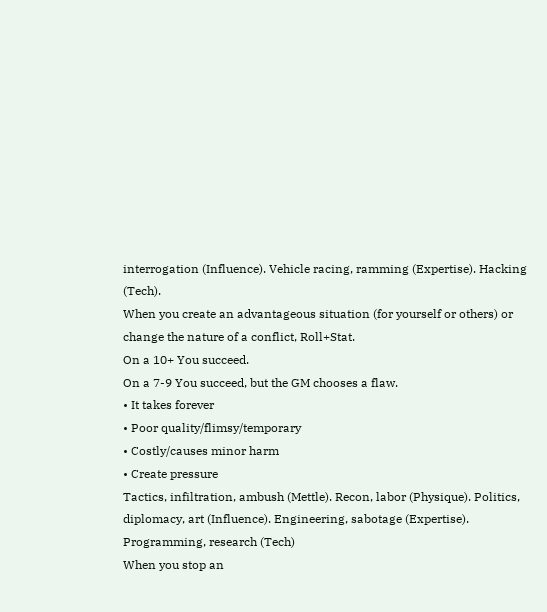interrogation (Influence). Vehicle racing, ramming (Expertise). Hacking (Tech).
When you create an advantageous situation (for yourself or others) or change the nature of a conflict, Roll+Stat.
On a 10+ You succeed.
On a 7-9 You succeed, but the GM chooses a flaw.
• It takes forever
• Poor quality/flimsy/temporary
• Costly/causes minor harm
• Create pressure
Tactics, infiltration, ambush (Mettle). Recon, labor (Physique). Politics, diplomacy, art (Influence). Engineering, sabotage (Expertise). Programming, research (Tech)
When you stop an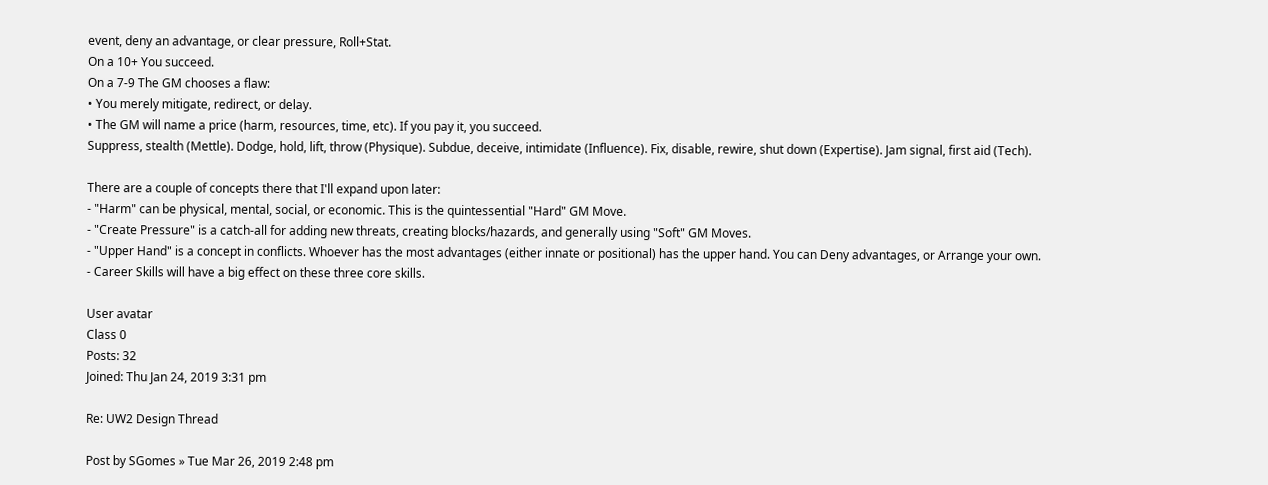event, deny an advantage, or clear pressure, Roll+Stat.
On a 10+ You succeed.
On a 7-9 The GM chooses a flaw:
• You merely mitigate, redirect, or delay.
• The GM will name a price (harm, resources, time, etc). If you pay it, you succeed.
Suppress, stealth (Mettle). Dodge, hold, lift, throw (Physique). Subdue, deceive, intimidate (Influence). Fix, disable, rewire, shut down (Expertise). Jam signal, first aid (Tech).

There are a couple of concepts there that I'll expand upon later:
- "Harm" can be physical, mental, social, or economic. This is the quintessential "Hard" GM Move.
- "Create Pressure" is a catch-all for adding new threats, creating blocks/hazards, and generally using "Soft" GM Moves.
- "Upper Hand" is a concept in conflicts. Whoever has the most advantages (either innate or positional) has the upper hand. You can Deny advantages, or Arrange your own.
- Career Skills will have a big effect on these three core skills.

User avatar
Class 0
Posts: 32
Joined: Thu Jan 24, 2019 3:31 pm

Re: UW2 Design Thread

Post by SGomes » Tue Mar 26, 2019 2:48 pm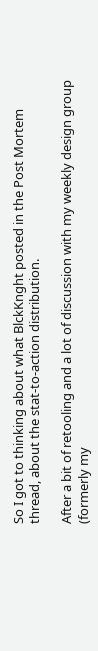So I got to thinking about what BlckKnght posted in the Post Mortem thread, about the stat-to-action distribution.

After a bit of retooling and a lot of discussion with my weekly design group (formerly my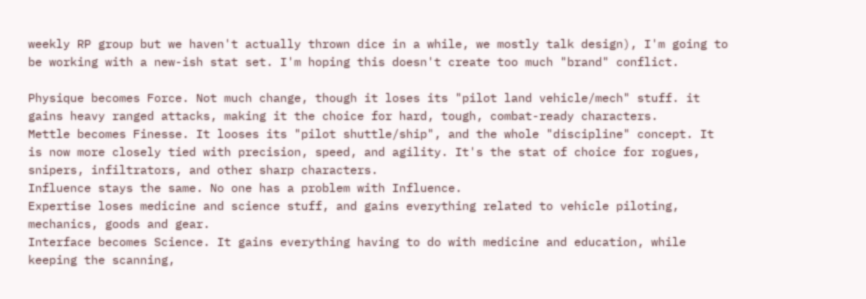weekly RP group but we haven't actually thrown dice in a while, we mostly talk design), I'm going to be working with a new-ish stat set. I'm hoping this doesn't create too much "brand" conflict.

Physique becomes Force. Not much change, though it loses its "pilot land vehicle/mech" stuff. it gains heavy ranged attacks, making it the choice for hard, tough, combat-ready characters.
Mettle becomes Finesse. It looses its "pilot shuttle/ship", and the whole "discipline" concept. It is now more closely tied with precision, speed, and agility. It's the stat of choice for rogues, snipers, infiltrators, and other sharp characters.
Influence stays the same. No one has a problem with Influence.
Expertise loses medicine and science stuff, and gains everything related to vehicle piloting, mechanics, goods and gear.
Interface becomes Science. It gains everything having to do with medicine and education, while keeping the scanning,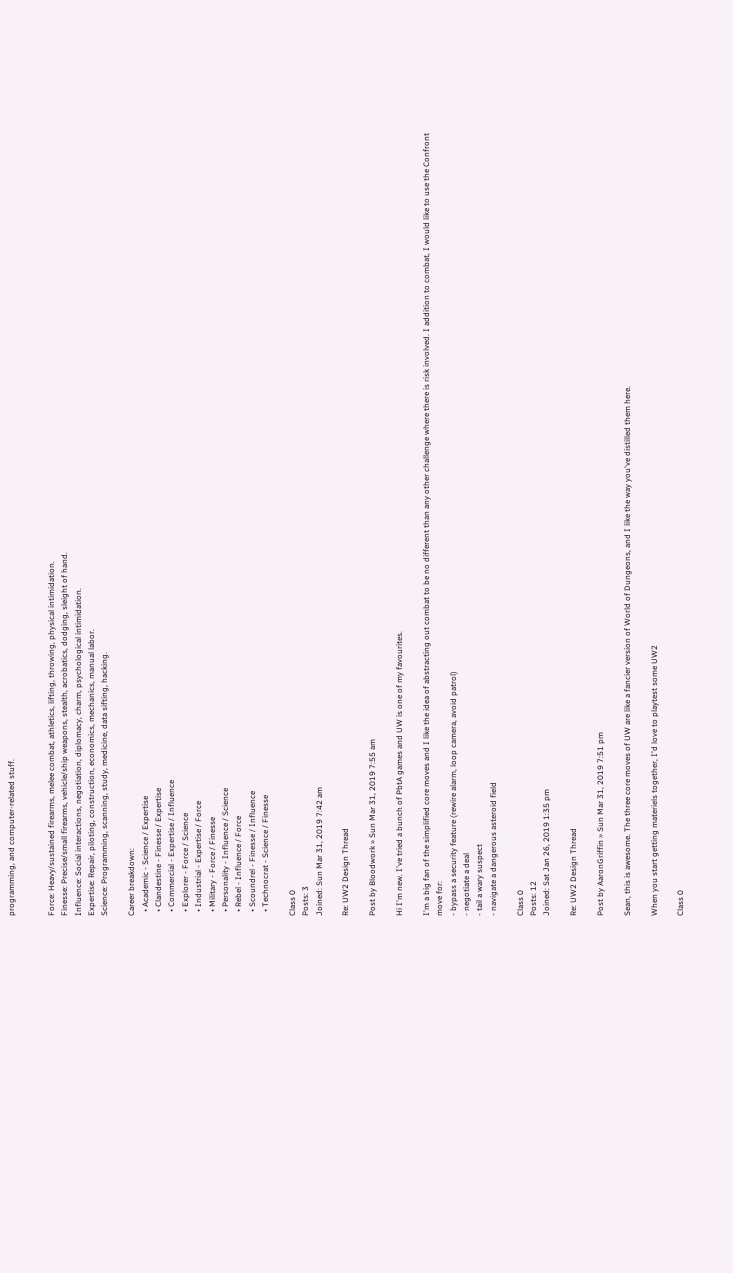programming, and computer-related stuff.


Force: Heavy/sustained firearms, melee combat, athletics, lifting, throwing, physical intimidation.
Finesse: Precise/small firearms, vehicle/ship weapons, stealth, acrobatics, dodging, sleight of hand.
Influence: Social interactions, negotiation, diplomacy, charm, psychological intimidation.
Expertise: Repair, piloting, construction, economics, mechanics, manual labor.
Science: Programming, scanning, study, medicine, data sifting, hacking.

Career breakdown:
  • Academic - Science / Expertise
  • Clandestine - Finesse / Expertise
  • Commercial - Expertise / Influence
  • Explorer - Force / Science
  • Industrial - Expertise / Force
  • Military - Force / Finesse
  • Personality - Influence / Science
  • Rebel - Influence / Force
  • Scoundrel - Finesse / Influence
  • Technocrat - Science / Finesse

Class 0
Posts: 3
Joined: Sun Mar 31, 2019 7:42 am

Re: UW2 Design Thread

Post by Bloodwork » Sun Mar 31, 2019 7:55 am

Hi I'm new. I've tried a bunch of PbtA games and UW is one of my favourites.

I'm a big fan of the simplified core moves and I like the idea of abstracting out combat to be no different than any other challenge where there is risk involved. I addition to combat, I would like to use the Confront move for:
- bypass a security feature (rewire alarm, loop camera, avoid patrol)
- negotiate a deal
- tail a wary suspect
- navigate a dangerous asteroid field

Class 0
Posts: 12
Joined: Sat Jan 26, 2019 1:35 pm

Re: UW2 Design Thread

Post by AaronGriffin » Sun Mar 31, 2019 7:51 pm

Sean, this is awesome. The three core moves of UW are like a fancier version of World of Dungeons, and I like the way you've distilled them here.

When you start getting materiels together, I'd love to playtest some UW2

Class 0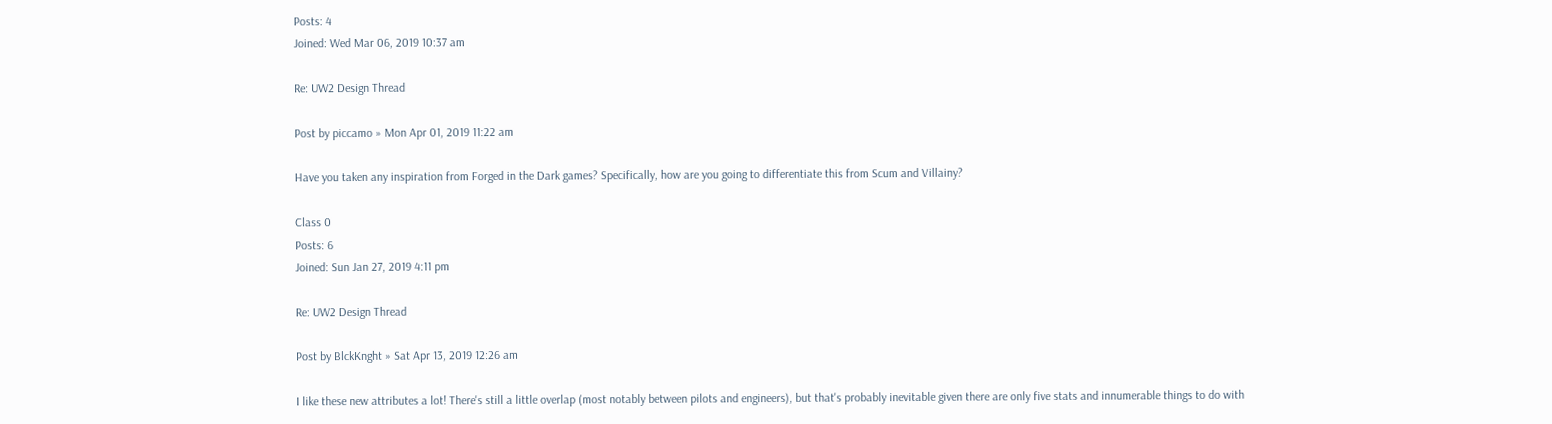Posts: 4
Joined: Wed Mar 06, 2019 10:37 am

Re: UW2 Design Thread

Post by piccamo » Mon Apr 01, 2019 11:22 am

Have you taken any inspiration from Forged in the Dark games? Specifically, how are you going to differentiate this from Scum and Villainy?

Class 0
Posts: 6
Joined: Sun Jan 27, 2019 4:11 pm

Re: UW2 Design Thread

Post by BlckKnght » Sat Apr 13, 2019 12:26 am

I like these new attributes a lot! There's still a little overlap (most notably between pilots and engineers), but that's probably inevitable given there are only five stats and innumerable things to do with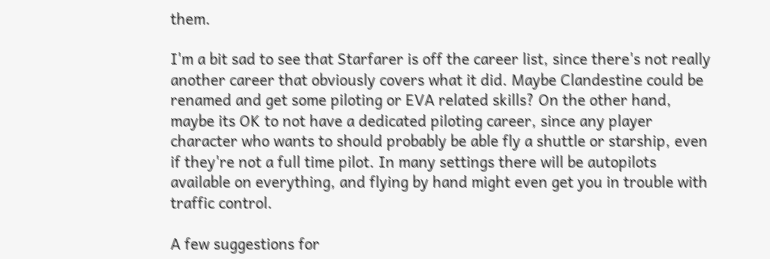them.

I'm a bit sad to see that Starfarer is off the career list, since there's not really another career that obviously covers what it did. Maybe Clandestine could be renamed and get some piloting or EVA related skills? On the other hand, maybe its OK to not have a dedicated piloting career, since any player character who wants to should probably be able fly a shuttle or starship, even if they're not a full time pilot. In many settings there will be autopilots available on everything, and flying by hand might even get you in trouble with traffic control.

A few suggestions for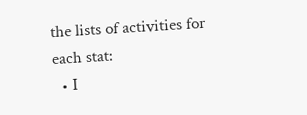the lists of activities for each stat:
  • I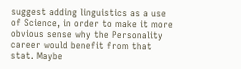suggest adding linguistics as a use of Science, in order to make it more obvious sense why the Personality career would benefit from that stat. Maybe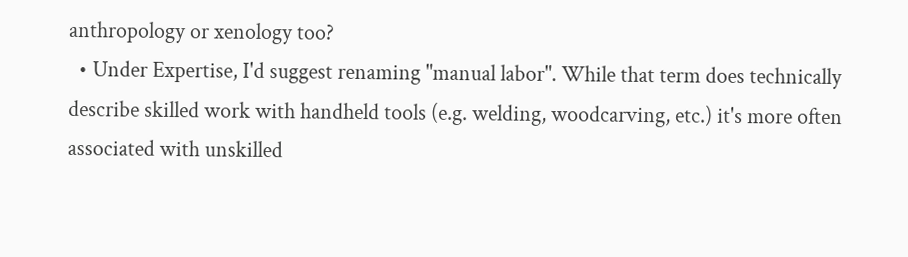anthropology or xenology too?
  • Under Expertise, I'd suggest renaming "manual labor". While that term does technically describe skilled work with handheld tools (e.g. welding, woodcarving, etc.) it's more often associated with unskilled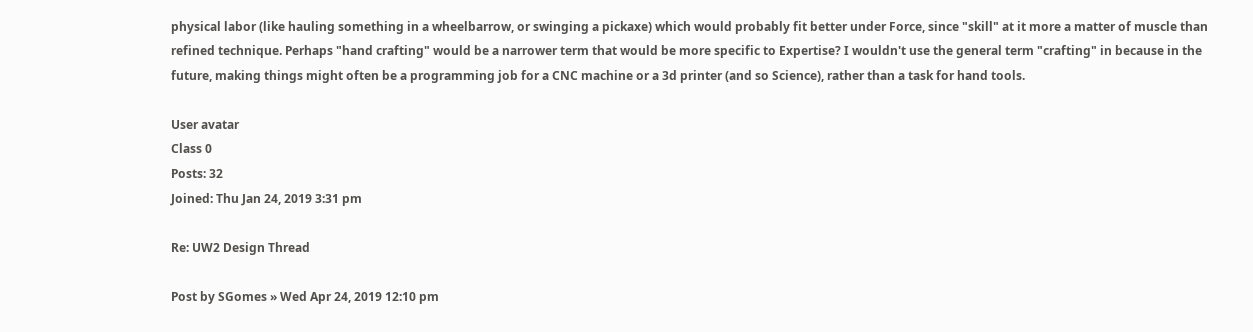physical labor (like hauling something in a wheelbarrow, or swinging a pickaxe) which would probably fit better under Force, since "skill" at it more a matter of muscle than refined technique. Perhaps "hand crafting" would be a narrower term that would be more specific to Expertise? I wouldn't use the general term "crafting" in because in the future, making things might often be a programming job for a CNC machine or a 3d printer (and so Science), rather than a task for hand tools.

User avatar
Class 0
Posts: 32
Joined: Thu Jan 24, 2019 3:31 pm

Re: UW2 Design Thread

Post by SGomes » Wed Apr 24, 2019 12:10 pm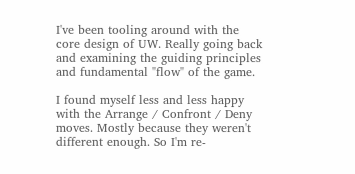I've been tooling around with the core design of UW. Really going back and examining the guiding principles and fundamental "flow" of the game.

I found myself less and less happy with the Arrange / Confront / Deny moves. Mostly because they weren't different enough. So I'm re-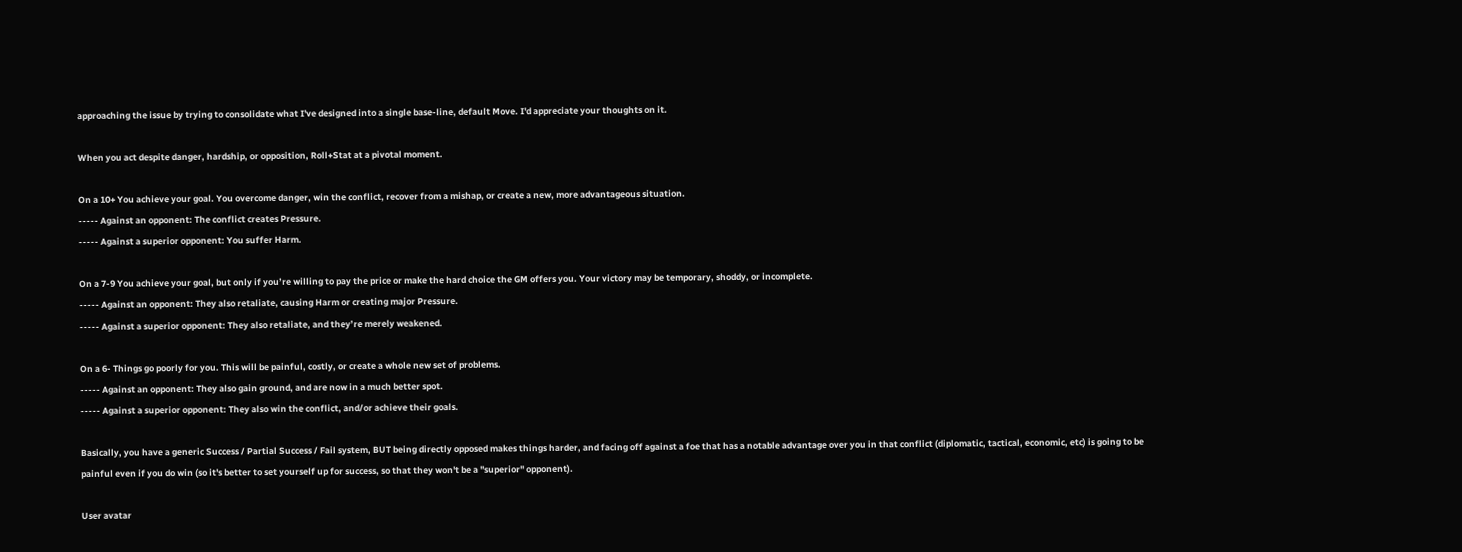approaching the issue by trying to consolidate what I've designed into a single base-line, default Move. I'd appreciate your thoughts on it.

When you act despite danger, hardship, or opposition, Roll+Stat at a pivotal moment.

On a 10+ You achieve your goal. You overcome danger, win the conflict, recover from a mishap, or create a new, more advantageous situation.
----- Against an opponent: The conflict creates Pressure.
----- Against a superior opponent: You suffer Harm.

On a 7-9 You achieve your goal, but only if you’re willing to pay the price or make the hard choice the GM offers you. Your victory may be temporary, shoddy, or incomplete.
----- Against an opponent: They also retaliate, causing Harm or creating major Pressure.
----- Against a superior opponent: They also retaliate, and they’re merely weakened.

On a 6- Things go poorly for you. This will be painful, costly, or create a whole new set of problems.
----- Against an opponent: They also gain ground, and are now in a much better spot.
----- Against a superior opponent: They also win the conflict, and/or achieve their goals.

Basically, you have a generic Success / Partial Success / Fail system, BUT being directly opposed makes things harder, and facing off against a foe that has a notable advantage over you in that conflict (diplomatic, tactical, economic, etc) is going to be painful even if you do win (so it's better to set yourself up for success, so that they won't be a "superior" opponent).

User avatar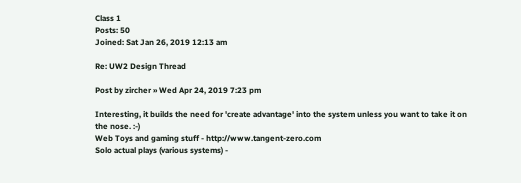Class 1
Posts: 50
Joined: Sat Jan 26, 2019 12:13 am

Re: UW2 Design Thread

Post by zircher » Wed Apr 24, 2019 7:23 pm

Interesting, it builds the need for 'create advantage' into the system unless you want to take it on the nose. :-)
Web Toys and gaming stuff - http://www.tangent-zero.com
Solo actual plays (various systems) -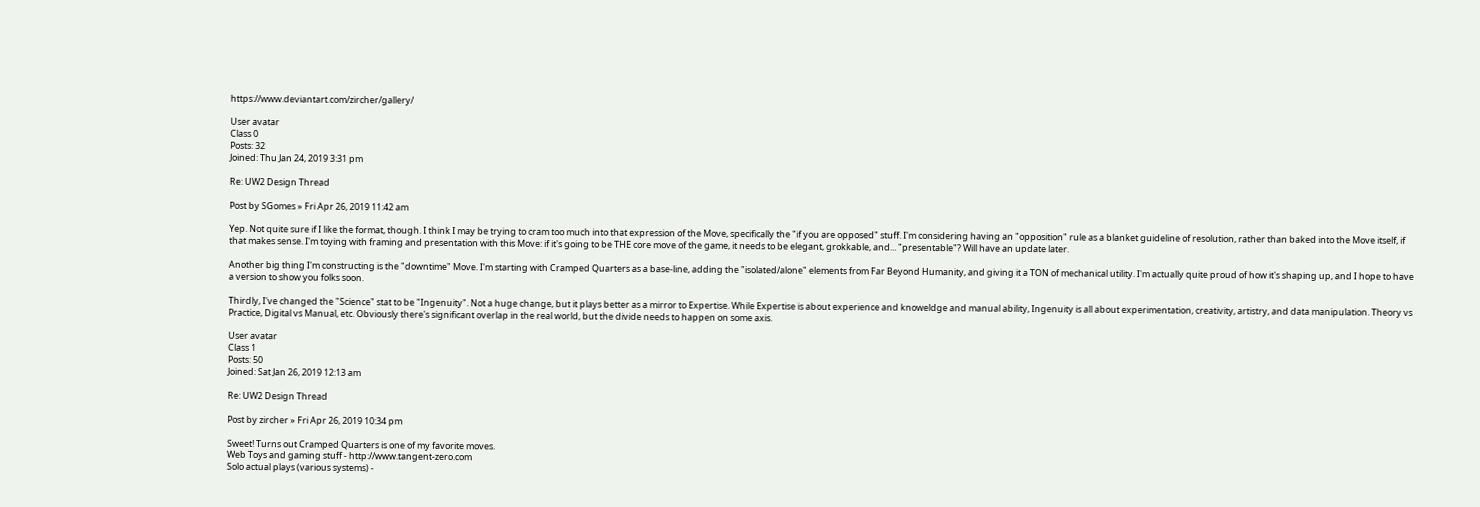https://www.deviantart.com/zircher/gallery/

User avatar
Class 0
Posts: 32
Joined: Thu Jan 24, 2019 3:31 pm

Re: UW2 Design Thread

Post by SGomes » Fri Apr 26, 2019 11:42 am

Yep. Not quite sure if I like the format, though. I think I may be trying to cram too much into that expression of the Move, specifically the "if you are opposed" stuff. I'm considering having an "opposition" rule as a blanket guideline of resolution, rather than baked into the Move itself, if that makes sense. I'm toying with framing and presentation with this Move: if it's going to be THE core move of the game, it needs to be elegant, grokkable, and... "presentable"? Will have an update later.

Another big thing I'm constructing is the "downtime" Move. I'm starting with Cramped Quarters as a base-line, adding the "isolated/alone" elements from Far Beyond Humanity, and giving it a TON of mechanical utility. I'm actually quite proud of how it's shaping up, and I hope to have a version to show you folks soon.

Thirdly, I've changed the "Science" stat to be "Ingenuity". Not a huge change, but it plays better as a mirror to Expertise. While Expertise is about experience and knoweldge and manual ability, Ingenuity is all about experimentation, creativity, artistry, and data manipulation. Theory vs Practice, Digital vs Manual, etc. Obviously there's significant overlap in the real world, but the divide needs to happen on some axis.

User avatar
Class 1
Posts: 50
Joined: Sat Jan 26, 2019 12:13 am

Re: UW2 Design Thread

Post by zircher » Fri Apr 26, 2019 10:34 pm

Sweet! Turns out Cramped Quarters is one of my favorite moves.
Web Toys and gaming stuff - http://www.tangent-zero.com
Solo actual plays (various systems) -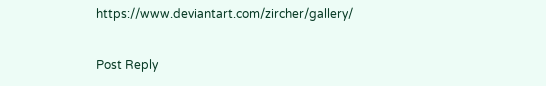https://www.deviantart.com/zircher/gallery/

Post Reply